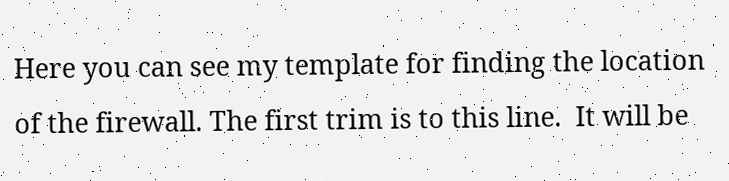Here you can see my template for finding the location of the firewall. The first trim is to this line.  It will be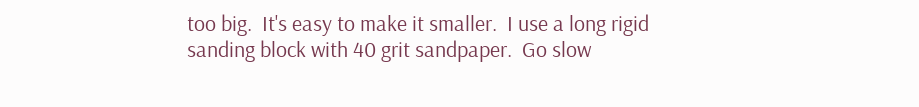too big.  It's easy to make it smaller.  I use a long rigid sanding block with 40 grit sandpaper.  Go slow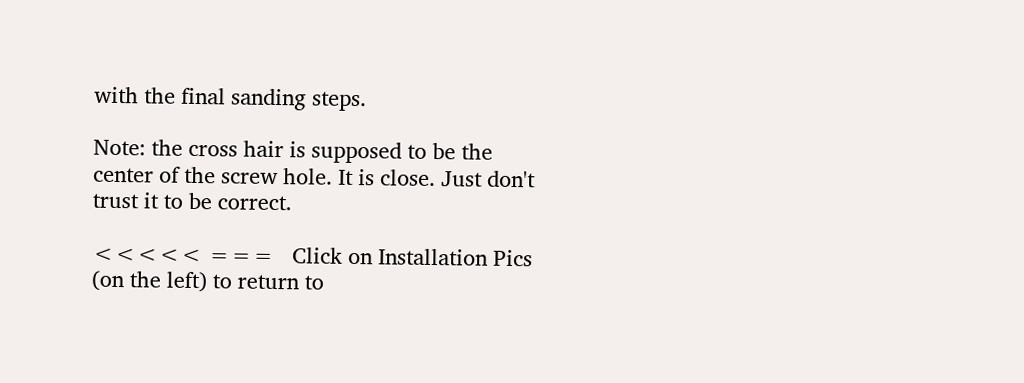with the final sanding steps.

Note: the cross hair is supposed to be the center of the screw hole. It is close. Just don't trust it to be correct.

<<<<< ===   Click on Installation Pics (on the left) to return to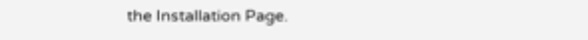the Installation Page.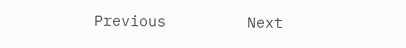Previous         Next